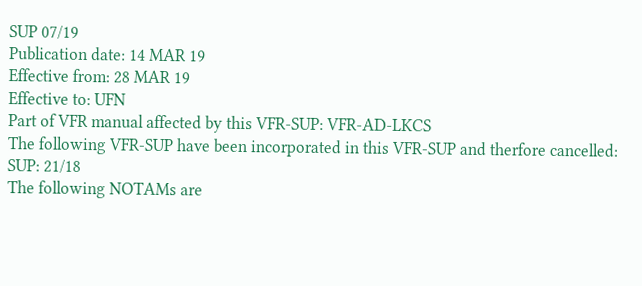SUP 07/19
Publication date: 14 MAR 19
Effective from: 28 MAR 19
Effective to: UFN
Part of VFR manual affected by this VFR-SUP: VFR-AD-LKCS
The following VFR-SUP have been incorporated in this VFR-SUP and therfore cancelled:
SUP: 21/18
The following NOTAMs are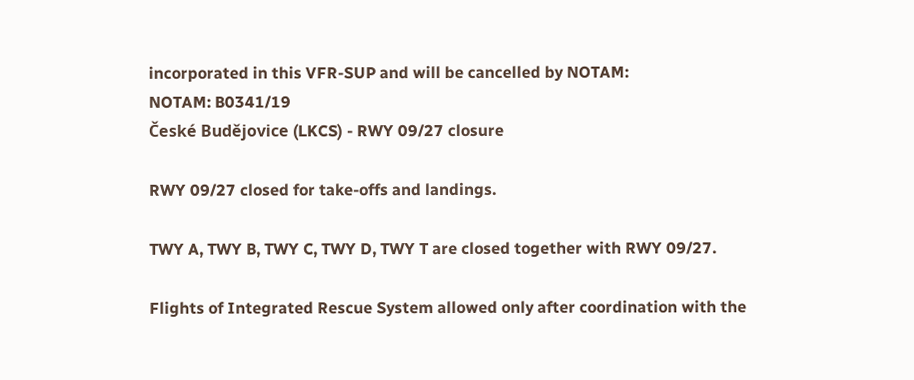incorporated in this VFR-SUP and will be cancelled by NOTAM:
NOTAM: B0341/19
České Budějovice (LKCS) - RWY 09/27 closure

RWY 09/27 closed for take-offs and landings.

TWY A, TWY B, TWY C, TWY D, TWY T are closed together with RWY 09/27.

Flights of Integrated Rescue System allowed only after coordination with the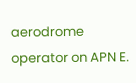aerodrome operator on APN E.